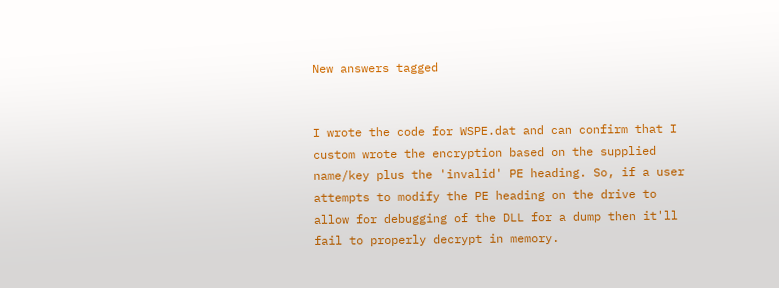New answers tagged


I wrote the code for WSPE.dat and can confirm that I custom wrote the encryption based on the supplied name/key plus the 'invalid' PE heading. So, if a user attempts to modify the PE heading on the drive to allow for debugging of the DLL for a dump then it'll fail to properly decrypt in memory.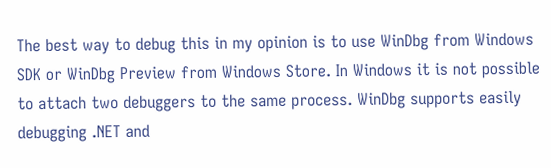The best way to debug this in my opinion is to use WinDbg from Windows SDK or WinDbg Preview from Windows Store. In Windows it is not possible to attach two debuggers to the same process. WinDbg supports easily debugging .NET and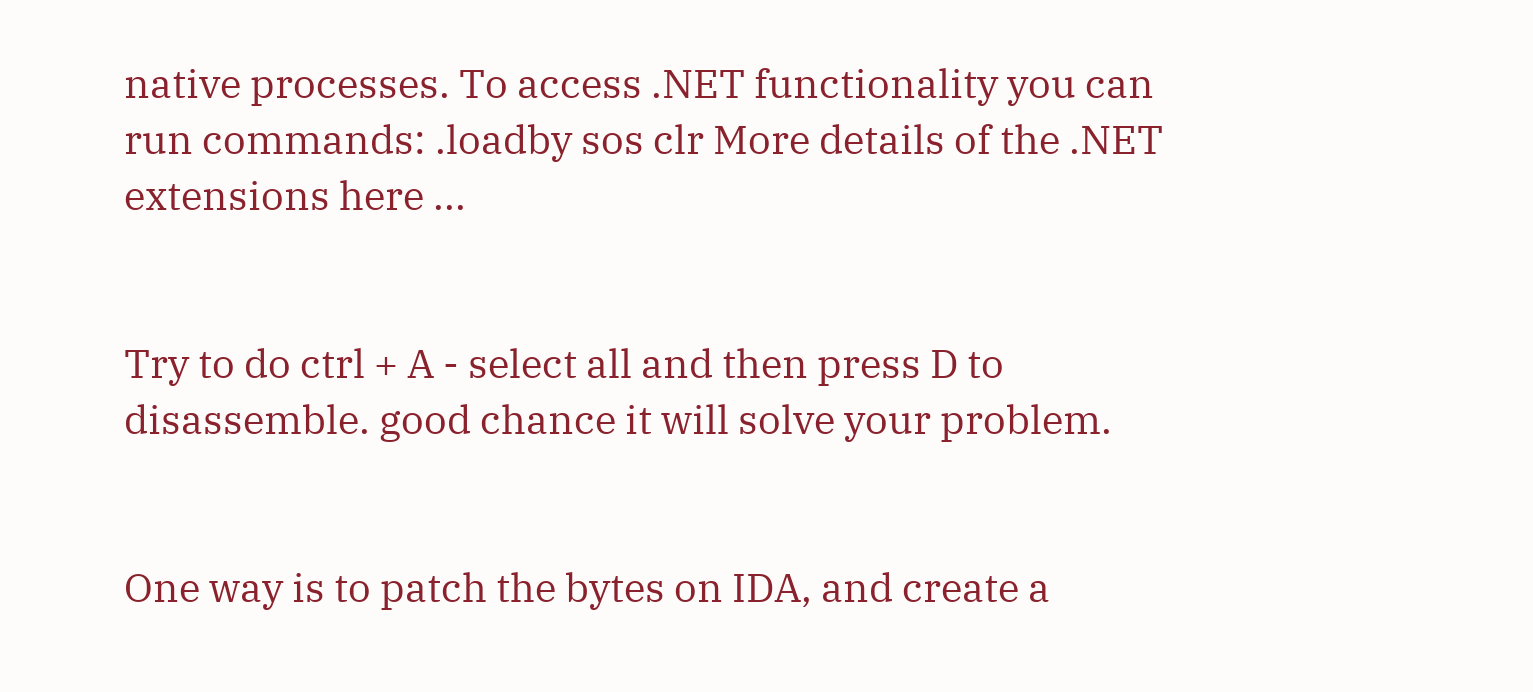native processes. To access .NET functionality you can run commands: .loadby sos clr More details of the .NET extensions here ...


Try to do ctrl + A - select all and then press D to disassemble. good chance it will solve your problem.


One way is to patch the bytes on IDA, and create a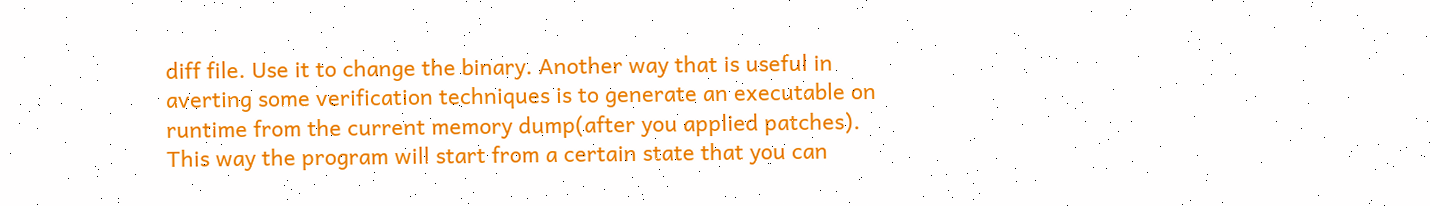diff file. Use it to change the binary. Another way that is useful in averting some verification techniques is to generate an executable on runtime from the current memory dump(after you applied patches). This way the program will start from a certain state that you can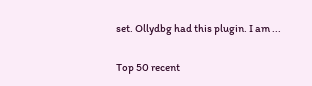set. Ollydbg had this plugin. I am ...

Top 50 recent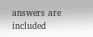answers are included